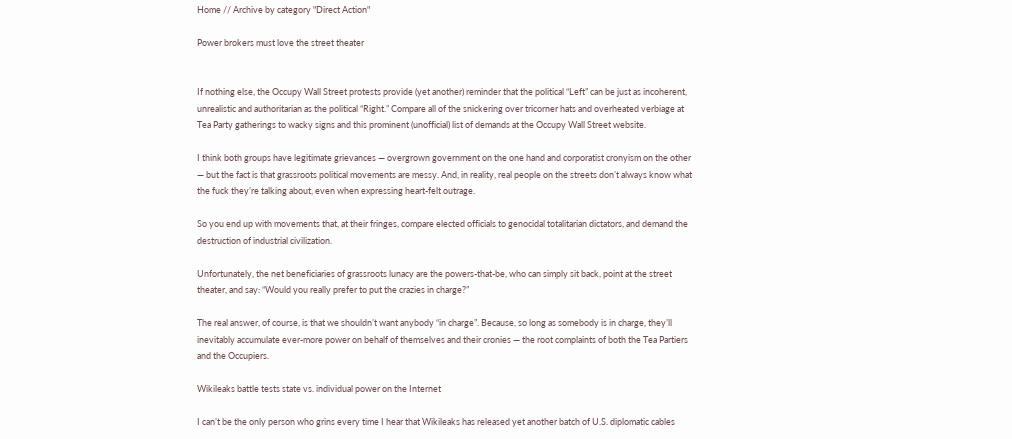Home // Archive by category "Direct Action"

Power brokers must love the street theater


If nothing else, the Occupy Wall Street protests provide (yet another) reminder that the political “Left” can be just as incoherent, unrealistic and authoritarian as the political “Right.” Compare all of the snickering over tricorner hats and overheated verbiage at Tea Party gatherings to wacky signs and this prominent (unofficial) list of demands at the Occupy Wall Street website.

I think both groups have legitimate grievances — overgrown government on the one hand and corporatist cronyism on the other — but the fact is that grassroots political movements are messy. And, in reality, real people on the streets don’t always know what the fuck they’re talking about, even when expressing heart-felt outrage.

So you end up with movements that, at their fringes, compare elected officials to genocidal totalitarian dictators, and demand the destruction of industrial civilization.

Unfortunately, the net beneficiaries of grassroots lunacy are the powers-that-be, who can simply sit back, point at the street theater, and say: “Would you really prefer to put the crazies in charge?”

The real answer, of course, is that we shouldn’t want anybody “in charge”. Because, so long as somebody is in charge, they’ll inevitably accumulate ever-more power on behalf of themselves and their cronies — the root complaints of both the Tea Partiers and the Occupiers.

Wikileaks battle tests state vs. individual power on the Internet

I can’t be the only person who grins every time I hear that Wikileaks has released yet another batch of U.S. diplomatic cables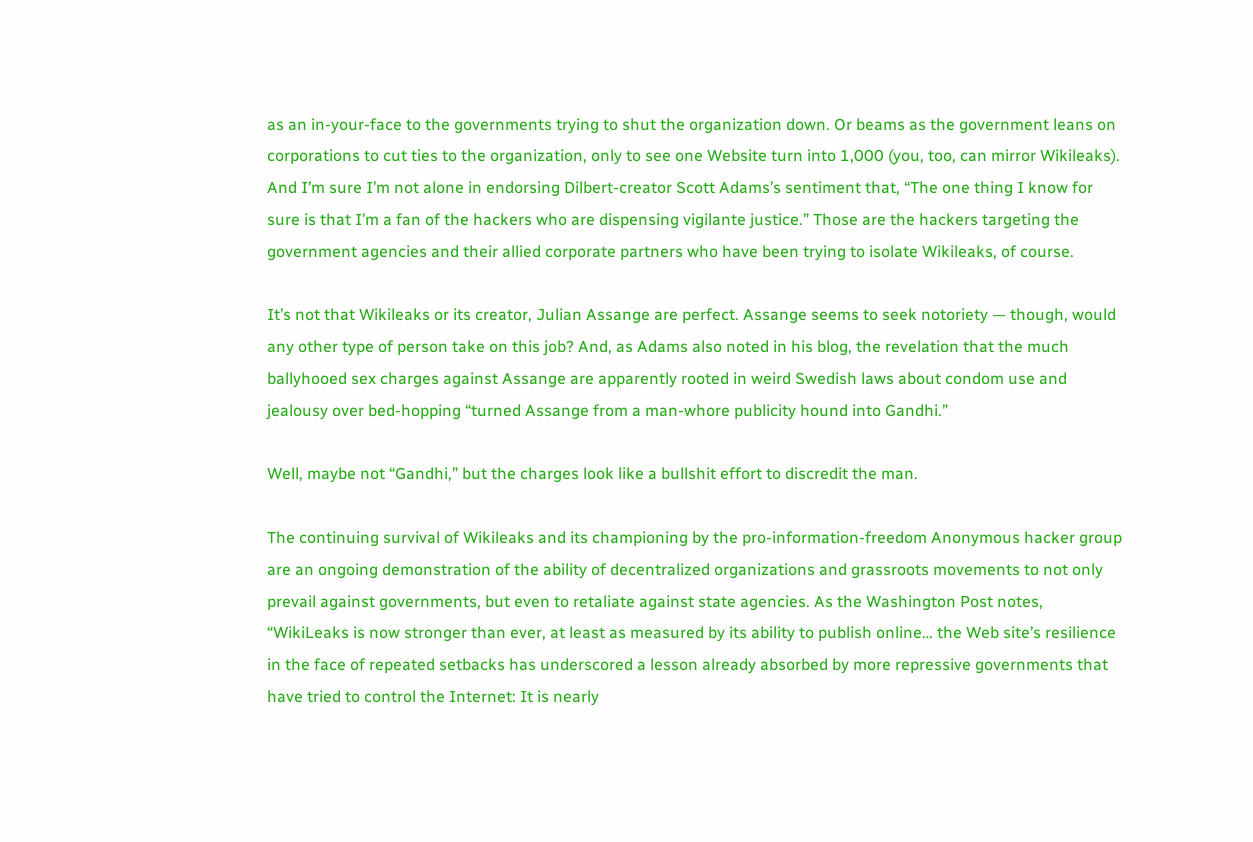as an in-your-face to the governments trying to shut the organization down. Or beams as the government leans on corporations to cut ties to the organization, only to see one Website turn into 1,000 (you, too, can mirror Wikileaks). And I’m sure I’m not alone in endorsing Dilbert-creator Scott Adams’s sentiment that, “The one thing I know for sure is that I’m a fan of the hackers who are dispensing vigilante justice.” Those are the hackers targeting the government agencies and their allied corporate partners who have been trying to isolate Wikileaks, of course.

It’s not that Wikileaks or its creator, Julian Assange are perfect. Assange seems to seek notoriety — though, would any other type of person take on this job? And, as Adams also noted in his blog, the revelation that the much ballyhooed sex charges against Assange are apparently rooted in weird Swedish laws about condom use and jealousy over bed-hopping “turned Assange from a man-whore publicity hound into Gandhi.”

Well, maybe not “Gandhi,” but the charges look like a bullshit effort to discredit the man.

The continuing survival of Wikileaks and its championing by the pro-information-freedom Anonymous hacker group are an ongoing demonstration of the ability of decentralized organizations and grassroots movements to not only prevail against governments, but even to retaliate against state agencies. As the Washington Post notes, “WikiLeaks is now stronger than ever, at least as measured by its ability to publish online… the Web site’s resilience in the face of repeated setbacks has underscored a lesson already absorbed by more repressive governments that have tried to control the Internet: It is nearly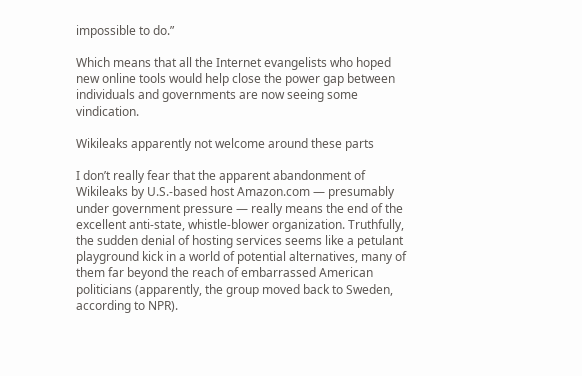impossible to do.”

Which means that all the Internet evangelists who hoped new online tools would help close the power gap between individuals and governments are now seeing some vindication.

Wikileaks apparently not welcome around these parts

I don’t really fear that the apparent abandonment of Wikileaks by U.S.-based host Amazon.com — presumably under government pressure — really means the end of the excellent anti-state, whistle-blower organization. Truthfully, the sudden denial of hosting services seems like a petulant playground kick in a world of potential alternatives, many of them far beyond the reach of embarrassed American politicians (apparently, the group moved back to Sweden, according to NPR).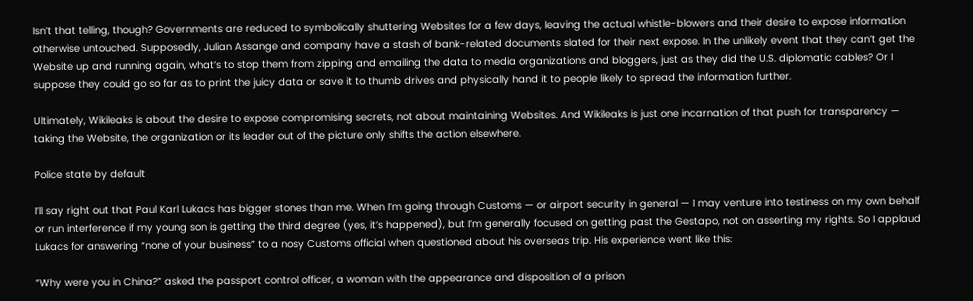Isn’t that telling, though? Governments are reduced to symbolically shuttering Websites for a few days, leaving the actual whistle-blowers and their desire to expose information otherwise untouched. Supposedly, Julian Assange and company have a stash of bank-related documents slated for their next expose. In the unlikely event that they can’t get the Website up and running again, what’s to stop them from zipping and emailing the data to media organizations and bloggers, just as they did the U.S. diplomatic cables? Or I suppose they could go so far as to print the juicy data or save it to thumb drives and physically hand it to people likely to spread the information further.

Ultimately, Wikileaks is about the desire to expose compromising secrets, not about maintaining Websites. And Wikileaks is just one incarnation of that push for transparency — taking the Website, the organization or its leader out of the picture only shifts the action elsewhere.

Police state by default

I’ll say right out that Paul Karl Lukacs has bigger stones than me. When I’m going through Customs — or airport security in general — I may venture into testiness on my own behalf or run interference if my young son is getting the third degree (yes, it’s happened), but I’m generally focused on getting past the Gestapo, not on asserting my rights. So I applaud Lukacs for answering “none of your business” to a nosy Customs official when questioned about his overseas trip. His experience went like this:

“Why were you in China?” asked the passport control officer, a woman with the appearance and disposition of a prison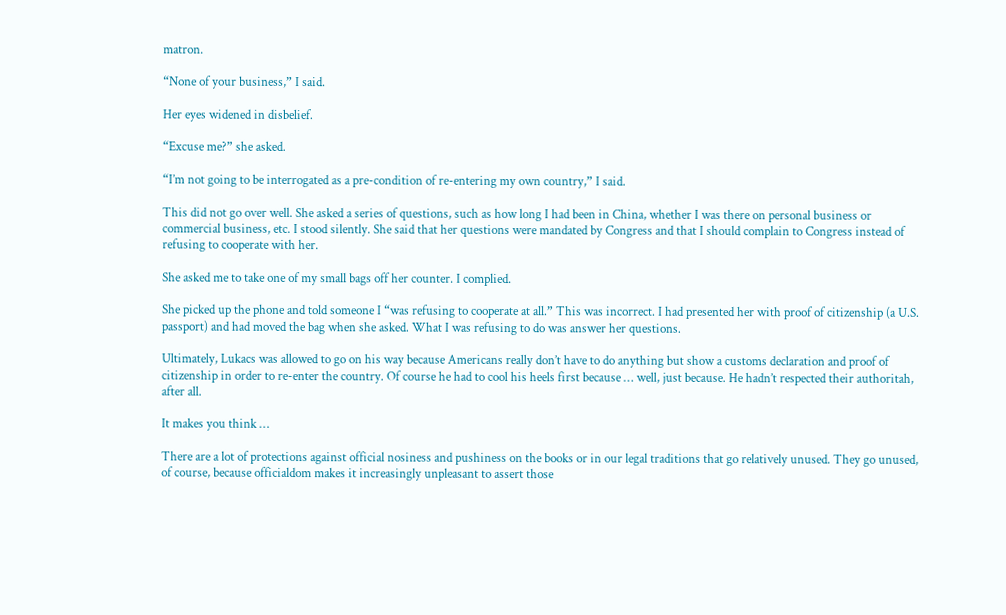matron.

“None of your business,” I said.

Her eyes widened in disbelief.

“Excuse me?” she asked.

“I’m not going to be interrogated as a pre-condition of re-entering my own country,” I said.

This did not go over well. She asked a series of questions, such as how long I had been in China, whether I was there on personal business or commercial business, etc. I stood silently. She said that her questions were mandated by Congress and that I should complain to Congress instead of refusing to cooperate with her.

She asked me to take one of my small bags off her counter. I complied.

She picked up the phone and told someone I “was refusing to cooperate at all.” This was incorrect. I had presented her with proof of citizenship (a U.S. passport) and had moved the bag when she asked. What I was refusing to do was answer her questions.

Ultimately, Lukacs was allowed to go on his way because Americans really don’t have to do anything but show a customs declaration and proof of citizenship in order to re-enter the country. Of course he had to cool his heels first because … well, just because. He hadn’t respected their authoritah, after all.

It makes you think …

There are a lot of protections against official nosiness and pushiness on the books or in our legal traditions that go relatively unused. They go unused, of course, because officialdom makes it increasingly unpleasant to assert those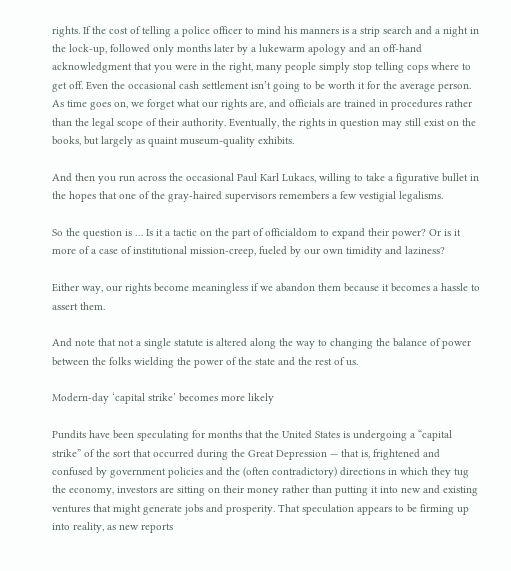rights. If the cost of telling a police officer to mind his manners is a strip search and a night in the lock-up, followed only months later by a lukewarm apology and an off-hand acknowledgment that you were in the right, many people simply stop telling cops where to get off. Even the occasional cash settlement isn’t going to be worth it for the average person. As time goes on, we forget what our rights are, and officials are trained in procedures rather than the legal scope of their authority. Eventually, the rights in question may still exist on the books, but largely as quaint museum-quality exhibits.

And then you run across the occasional Paul Karl Lukacs, willing to take a figurative bullet in the hopes that one of the gray-haired supervisors remembers a few vestigial legalisms.

So the question is … Is it a tactic on the part of officialdom to expand their power? Or is it more of a case of institutional mission-creep, fueled by our own timidity and laziness?

Either way, our rights become meaningless if we abandon them because it becomes a hassle to assert them.

And note that not a single statute is altered along the way to changing the balance of power between the folks wielding the power of the state and the rest of us.

Modern-day ‘capital strike’ becomes more likely

Pundits have been speculating for months that the United States is undergoing a “capital strike” of the sort that occurred during the Great Depression — that is, frightened and confused by government policies and the (often contradictory) directions in which they tug the economy, investors are sitting on their money rather than putting it into new and existing ventures that might generate jobs and prosperity. That speculation appears to be firming up into reality, as new reports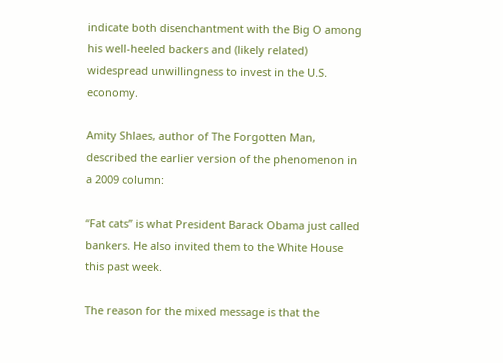indicate both disenchantment with the Big O among his well-heeled backers and (likely related) widespread unwillingness to invest in the U.S. economy.

Amity Shlaes, author of The Forgotten Man, described the earlier version of the phenomenon in a 2009 column:

“Fat cats” is what President Barack Obama just called bankers. He also invited them to the White House this past week.

The reason for the mixed message is that the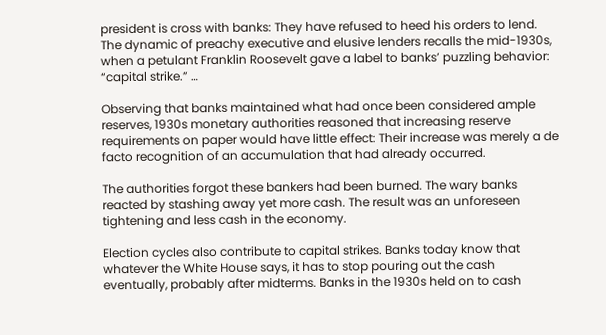president is cross with banks: They have refused to heed his orders to lend. The dynamic of preachy executive and elusive lenders recalls the mid-1930s, when a petulant Franklin Roosevelt gave a label to banks’ puzzling behavior: “capital strike.” …

Observing that banks maintained what had once been considered ample reserves, 1930s monetary authorities reasoned that increasing reserve requirements on paper would have little effect: Their increase was merely a de facto recognition of an accumulation that had already occurred.

The authorities forgot these bankers had been burned. The wary banks reacted by stashing away yet more cash. The result was an unforeseen tightening and less cash in the economy.

Election cycles also contribute to capital strikes. Banks today know that whatever the White House says, it has to stop pouring out the cash eventually, probably after midterms. Banks in the 1930s held on to cash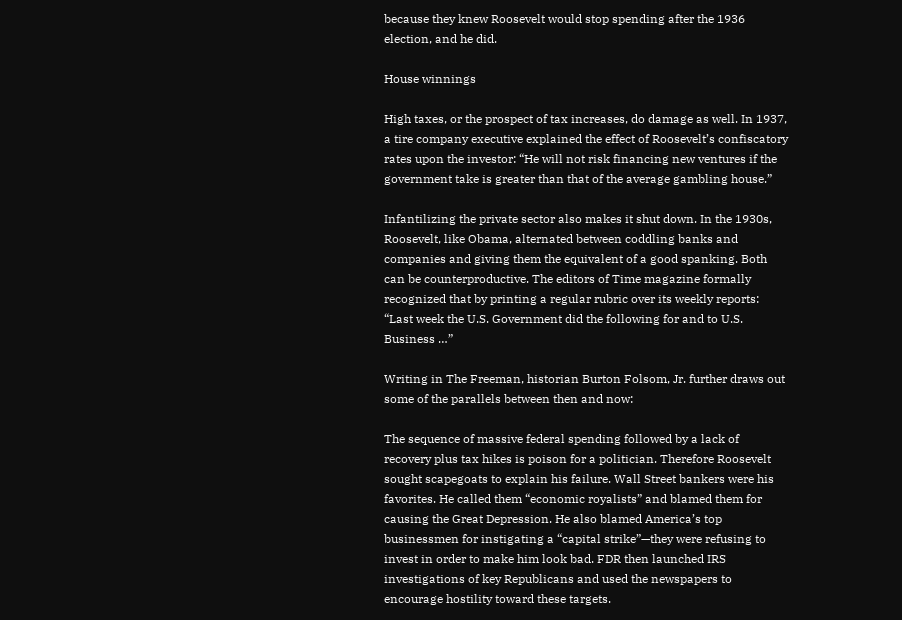because they knew Roosevelt would stop spending after the 1936 election, and he did.

House winnings

High taxes, or the prospect of tax increases, do damage as well. In 1937, a tire company executive explained the effect of Roosevelt’s confiscatory rates upon the investor: “He will not risk financing new ventures if the government take is greater than that of the average gambling house.”

Infantilizing the private sector also makes it shut down. In the 1930s, Roosevelt, like Obama, alternated between coddling banks and companies and giving them the equivalent of a good spanking. Both can be counterproductive. The editors of Time magazine formally recognized that by printing a regular rubric over its weekly reports: “Last week the U.S. Government did the following for and to U.S. Business …”

Writing in The Freeman, historian Burton Folsom, Jr. further draws out some of the parallels between then and now:

The sequence of massive federal spending followed by a lack of recovery plus tax hikes is poison for a politician. Therefore Roosevelt sought scapegoats to explain his failure. Wall Street bankers were his favorites. He called them “economic royalists” and blamed them for causing the Great Depression. He also blamed America’s top businessmen for instigating a “capital strike”—they were refusing to invest in order to make him look bad. FDR then launched IRS investigations of key Republicans and used the newspapers to encourage hostility toward these targets.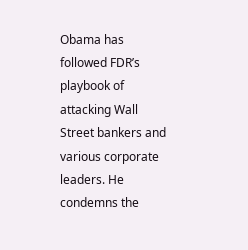Obama has followed FDR’s playbook of attacking Wall Street bankers and various corporate leaders. He condemns the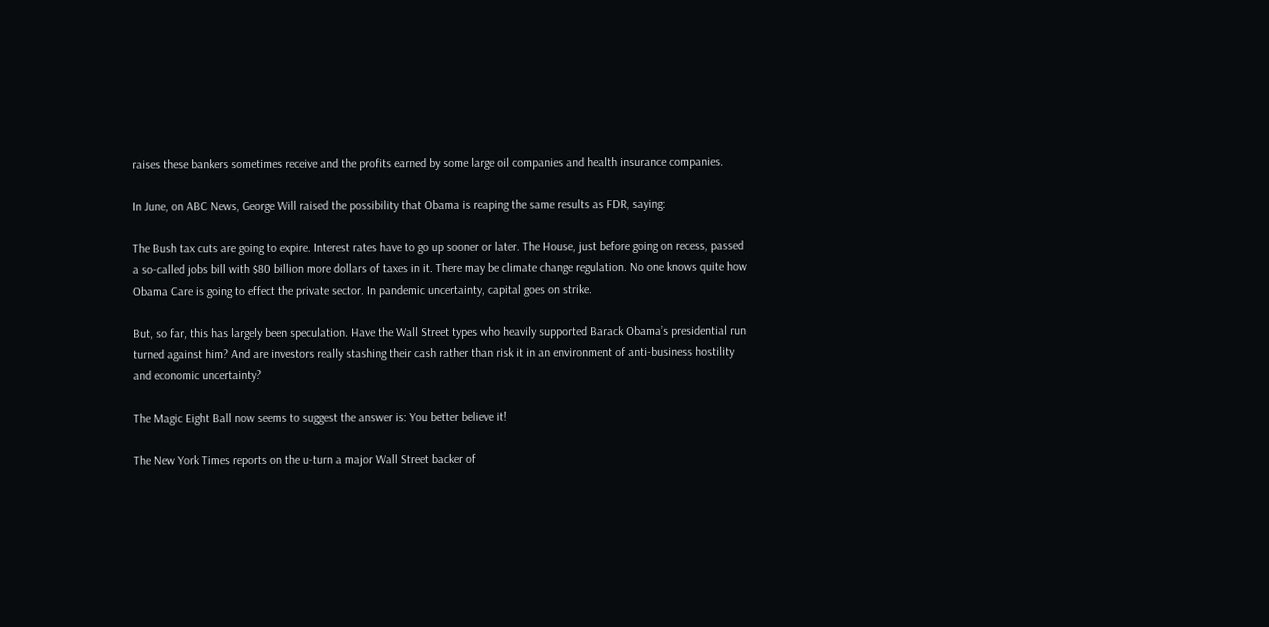raises these bankers sometimes receive and the profits earned by some large oil companies and health insurance companies.

In June, on ABC News, George Will raised the possibility that Obama is reaping the same results as FDR, saying:

The Bush tax cuts are going to expire. Interest rates have to go up sooner or later. The House, just before going on recess, passed a so-called jobs bill with $80 billion more dollars of taxes in it. There may be climate change regulation. No one knows quite how Obama Care is going to effect the private sector. In pandemic uncertainty, capital goes on strike.

But, so far, this has largely been speculation. Have the Wall Street types who heavily supported Barack Obama’s presidential run turned against him? And are investors really stashing their cash rather than risk it in an environment of anti-business hostility and economic uncertainty?

The Magic Eight Ball now seems to suggest the answer is: You better believe it!

The New York Times reports on the u-turn a major Wall Street backer of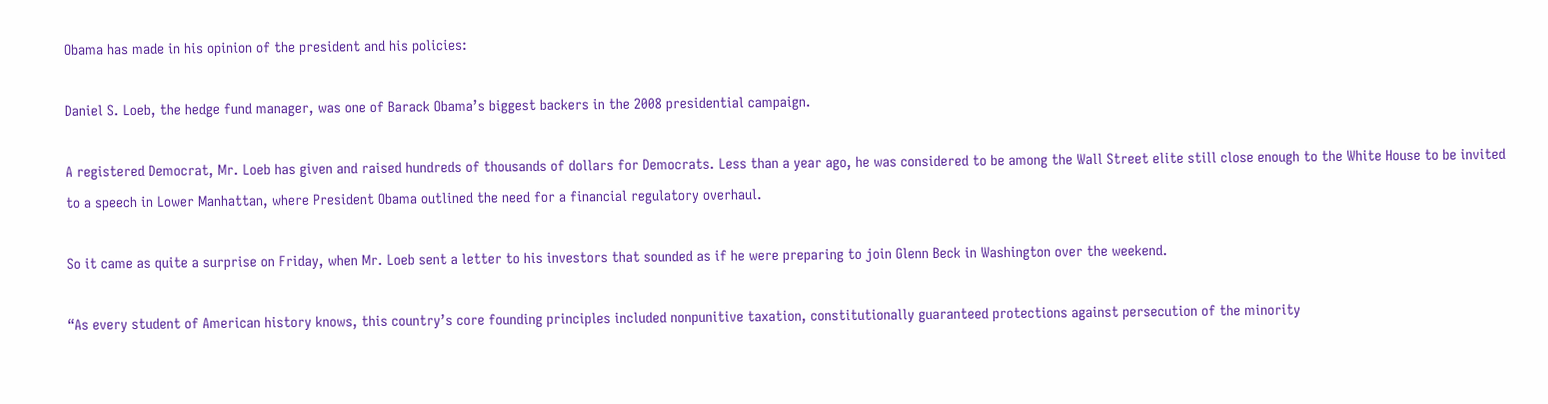Obama has made in his opinion of the president and his policies:

Daniel S. Loeb, the hedge fund manager, was one of Barack Obama’s biggest backers in the 2008 presidential campaign.

A registered Democrat, Mr. Loeb has given and raised hundreds of thousands of dollars for Democrats. Less than a year ago, he was considered to be among the Wall Street elite still close enough to the White House to be invited to a speech in Lower Manhattan, where President Obama outlined the need for a financial regulatory overhaul.

So it came as quite a surprise on Friday, when Mr. Loeb sent a letter to his investors that sounded as if he were preparing to join Glenn Beck in Washington over the weekend.

“As every student of American history knows, this country’s core founding principles included nonpunitive taxation, constitutionally guaranteed protections against persecution of the minority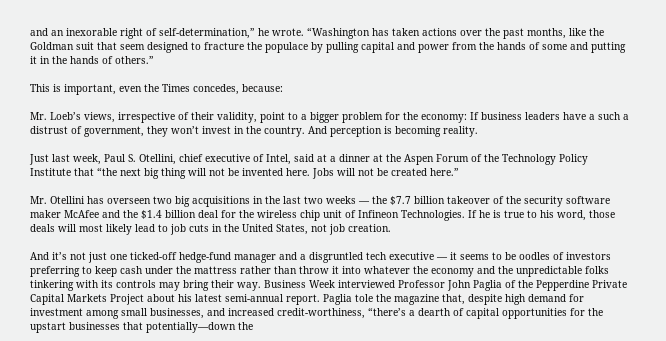and an inexorable right of self-determination,” he wrote. “Washington has taken actions over the past months, like the Goldman suit that seem designed to fracture the populace by pulling capital and power from the hands of some and putting it in the hands of others.”

This is important, even the Times concedes, because:

Mr. Loeb’s views, irrespective of their validity, point to a bigger problem for the economy: If business leaders have a such a distrust of government, they won’t invest in the country. And perception is becoming reality.

Just last week, Paul S. Otellini, chief executive of Intel, said at a dinner at the Aspen Forum of the Technology Policy Institute that “the next big thing will not be invented here. Jobs will not be created here.”

Mr. Otellini has overseen two big acquisitions in the last two weeks — the $7.7 billion takeover of the security software maker McAfee and the $1.4 billion deal for the wireless chip unit of Infineon Technologies. If he is true to his word, those deals will most likely lead to job cuts in the United States, not job creation.

And it’s not just one ticked-off hedge-fund manager and a disgruntled tech executive — it seems to be oodles of investors preferring to keep cash under the mattress rather than throw it into whatever the economy and the unpredictable folks tinkering with its controls may bring their way. Business Week interviewed Professor John Paglia of the Pepperdine Private Capital Markets Project about his latest semi-annual report. Paglia tole the magazine that, despite high demand for investment among small businesses, and increased credit-worthiness, “there’s a dearth of capital opportunities for the upstart businesses that potentially—down the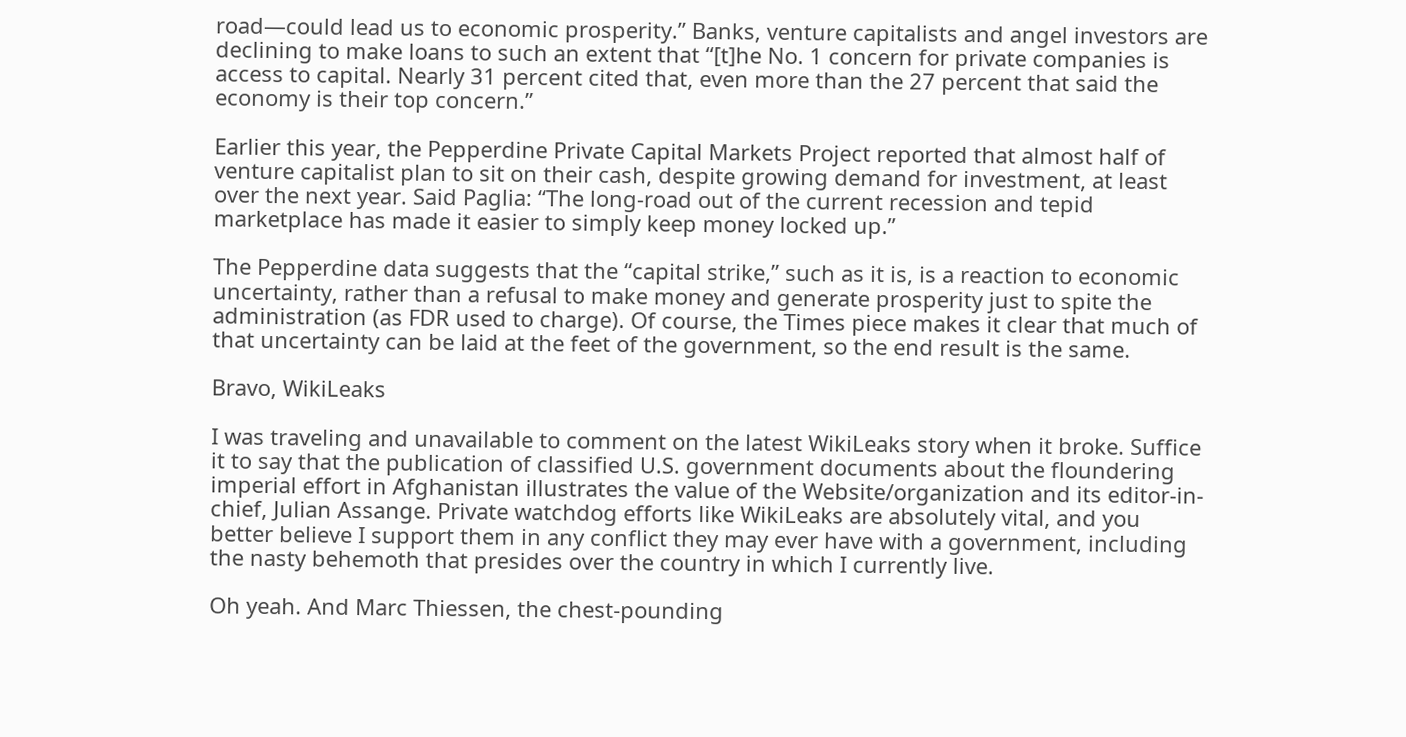road—could lead us to economic prosperity.” Banks, venture capitalists and angel investors are declining to make loans to such an extent that “[t]he No. 1 concern for private companies is access to capital. Nearly 31 percent cited that, even more than the 27 percent that said the economy is their top concern.”

Earlier this year, the Pepperdine Private Capital Markets Project reported that almost half of venture capitalist plan to sit on their cash, despite growing demand for investment, at least over the next year. Said Paglia: “The long-road out of the current recession and tepid marketplace has made it easier to simply keep money locked up.”

The Pepperdine data suggests that the “capital strike,” such as it is, is a reaction to economic uncertainty, rather than a refusal to make money and generate prosperity just to spite the administration (as FDR used to charge). Of course, the Times piece makes it clear that much of that uncertainty can be laid at the feet of the government, so the end result is the same.

Bravo, WikiLeaks

I was traveling and unavailable to comment on the latest WikiLeaks story when it broke. Suffice it to say that the publication of classified U.S. government documents about the floundering imperial effort in Afghanistan illustrates the value of the Website/organization and its editor-in-chief, Julian Assange. Private watchdog efforts like WikiLeaks are absolutely vital, and you better believe I support them in any conflict they may ever have with a government, including the nasty behemoth that presides over the country in which I currently live.

Oh yeah. And Marc Thiessen, the chest-pounding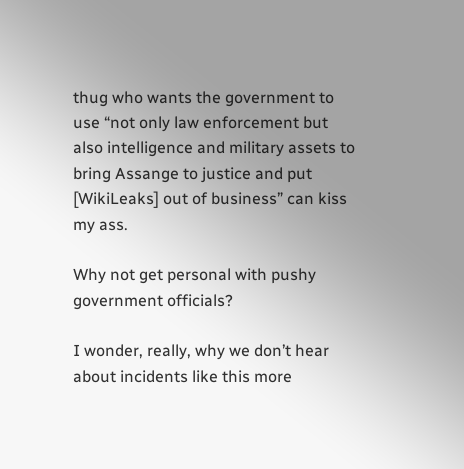thug who wants the government to use “not only law enforcement but also intelligence and military assets to bring Assange to justice and put [WikiLeaks] out of business” can kiss my ass.

Why not get personal with pushy government officials?

I wonder, really, why we don’t hear about incidents like this more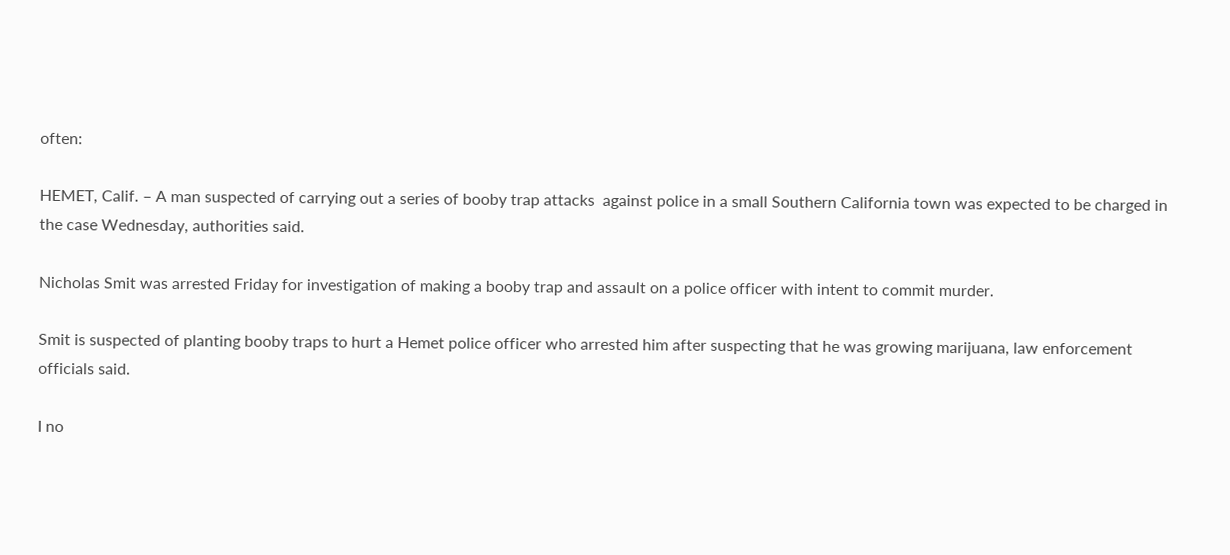often:

HEMET, Calif. – A man suspected of carrying out a series of booby trap attacks  against police in a small Southern California town was expected to be charged in the case Wednesday, authorities said.

Nicholas Smit was arrested Friday for investigation of making a booby trap and assault on a police officer with intent to commit murder.

Smit is suspected of planting booby traps to hurt a Hemet police officer who arrested him after suspecting that he was growing marijuana, law enforcement officials said.

I no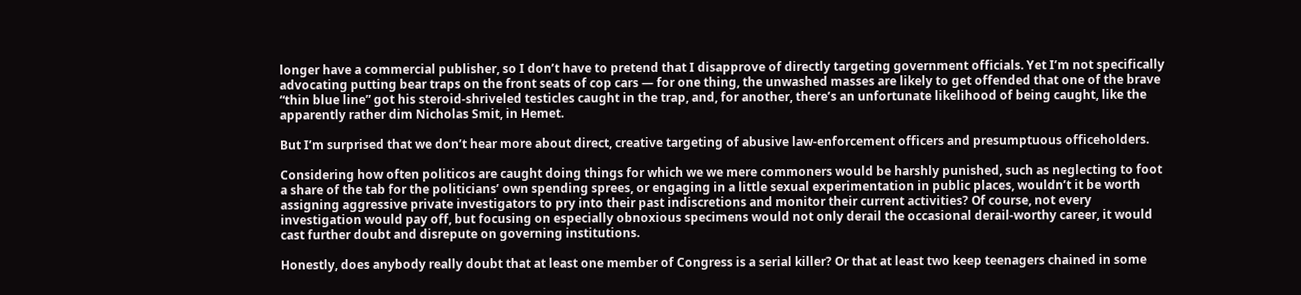longer have a commercial publisher, so I don’t have to pretend that I disapprove of directly targeting government officials. Yet I’m not specifically advocating putting bear traps on the front seats of cop cars — for one thing, the unwashed masses are likely to get offended that one of the brave “thin blue line” got his steroid-shriveled testicles caught in the trap, and, for another, there’s an unfortunate likelihood of being caught, like the apparently rather dim Nicholas Smit, in Hemet.

But I’m surprised that we don’t hear more about direct, creative targeting of abusive law-enforcement officers and presumptuous officeholders.

Considering how often politicos are caught doing things for which we we mere commoners would be harshly punished, such as neglecting to foot a share of the tab for the politicians’ own spending sprees, or engaging in a little sexual experimentation in public places, wouldn’t it be worth assigning aggressive private investigators to pry into their past indiscretions and monitor their current activities? Of course, not every investigation would pay off, but focusing on especially obnoxious specimens would not only derail the occasional derail-worthy career, it would cast further doubt and disrepute on governing institutions.

Honestly, does anybody really doubt that at least one member of Congress is a serial killer? Or that at least two keep teenagers chained in some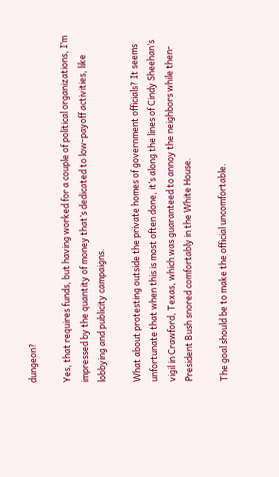dungeon?

Yes, that requires funds, but having worked for a couple of political organizations, I’m impressed by the quantity of money that’s dedicated to low-payoff activities, like lobbying and publicity campaigns.

What about protesting outside the private homes of government officials? It seems unfortunate that when this is most often done, it’s along the lines of Cindy Sheehan’s vigil in Crawford, Texas, which was guaranteed to annoy the neighbors while then-President Bush snored comfortably in the White House.

The goal should be to make the official uncomfortable.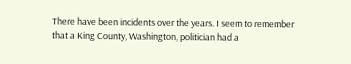There have been incidents over the years. I seem to remember that a King County, Washington, politician had a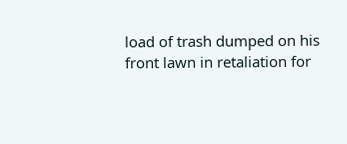load of trash dumped on his front lawn in retaliation for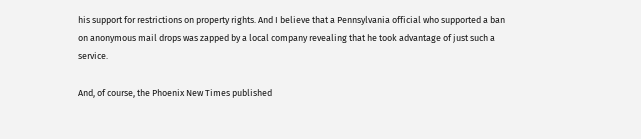his support for restrictions on property rights. And I believe that a Pennsylvania official who supported a ban on anonymous mail drops was zapped by a local company revealing that he took advantage of just such a service.

And, of course, the Phoenix New Times published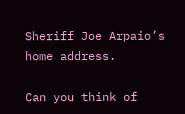Sheriff Joe Arpaio’s home address.

Can you think of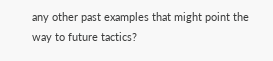any other past examples that might point the way to future tactics?